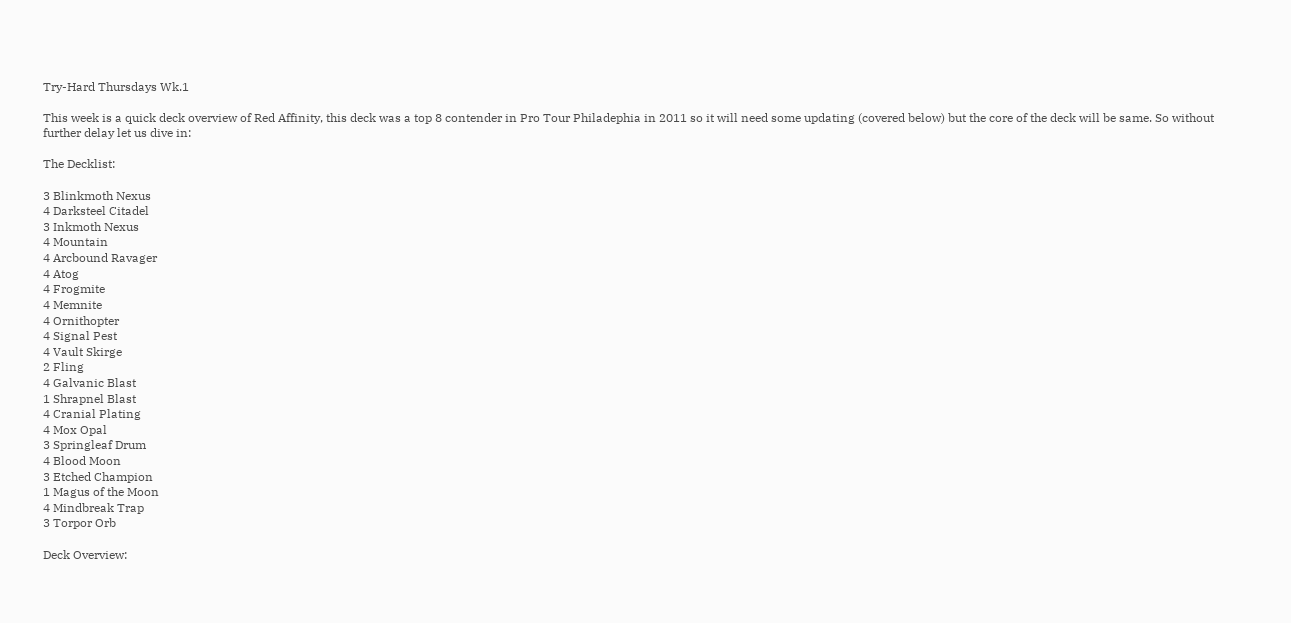Try-Hard Thursdays Wk.1

This week is a quick deck overview of Red Affinity, this deck was a top 8 contender in Pro Tour Philadephia in 2011 so it will need some updating (covered below) but the core of the deck will be same. So without further delay let us dive in:

The Decklist:

3 Blinkmoth Nexus
4 Darksteel Citadel
3 Inkmoth Nexus
4 Mountain
4 Arcbound Ravager
4 Atog
4 Frogmite
4 Memnite
4 Ornithopter
4 Signal Pest
4 Vault Skirge
2 Fling
4 Galvanic Blast
1 Shrapnel Blast
4 Cranial Plating
4 Mox Opal
3 Springleaf Drum
4 Blood Moon
3 Etched Champion
1 Magus of the Moon
4 Mindbreak Trap
3 Torpor Orb

Deck Overview: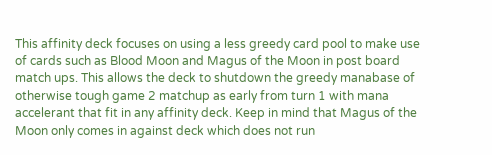This affinity deck focuses on using a less greedy card pool to make use of cards such as Blood Moon and Magus of the Moon in post board match ups. This allows the deck to shutdown the greedy manabase of otherwise tough game 2 matchup as early from turn 1 with mana accelerant that fit in any affinity deck. Keep in mind that Magus of the Moon only comes in against deck which does not run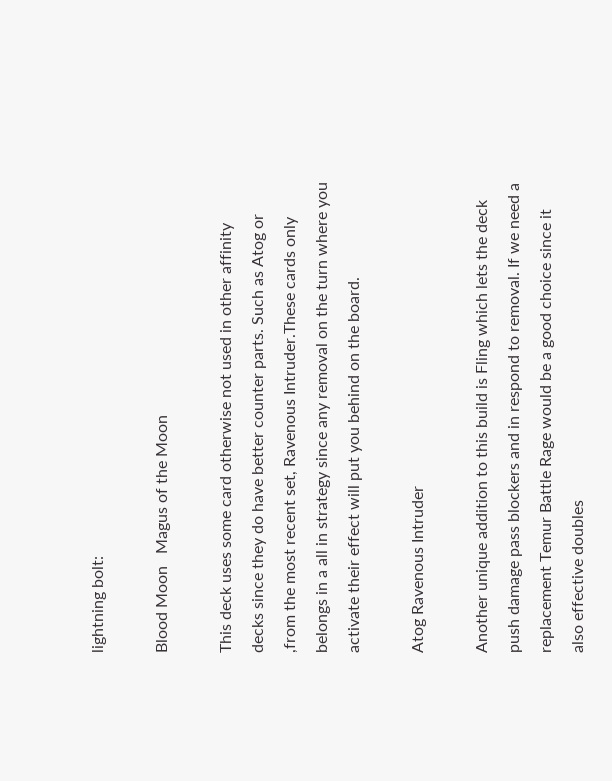lightning bolt:

Blood Moon   Magus of the Moon

This deck uses some card otherwise not used in other affinity decks since they do have better counter parts. Such as Atog or ,from the most recent set, Ravenous Intruder.These cards only belongs in a all in strategy since any removal on the turn where you activate their effect will put you behind on the board.

Atog Ravenous Intruder

Another unique addition to this build is Fling which lets the deck push damage pass blockers and in respond to removal. If we need a replacement Temur Battle Rage would be a good choice since it also effective doubles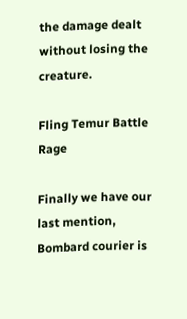the damage dealt without losing the creature.

Fling Temur Battle Rage

Finally we have our last mention, Bombard courier is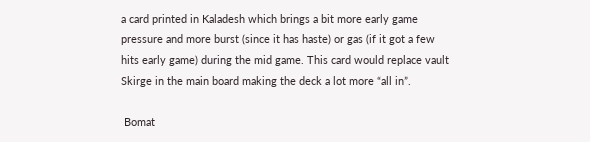a card printed in Kaladesh which brings a bit more early game pressure and more burst (since it has haste) or gas (if it got a few hits early game) during the mid game. This card would replace vault Skirge in the main board making the deck a lot more “all in”.

 Bomat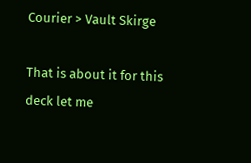Courier > Vault Skirge

That is about it for this deck let me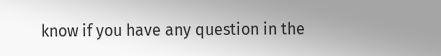know if you have any question in the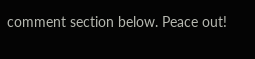comment section below. Peace out!